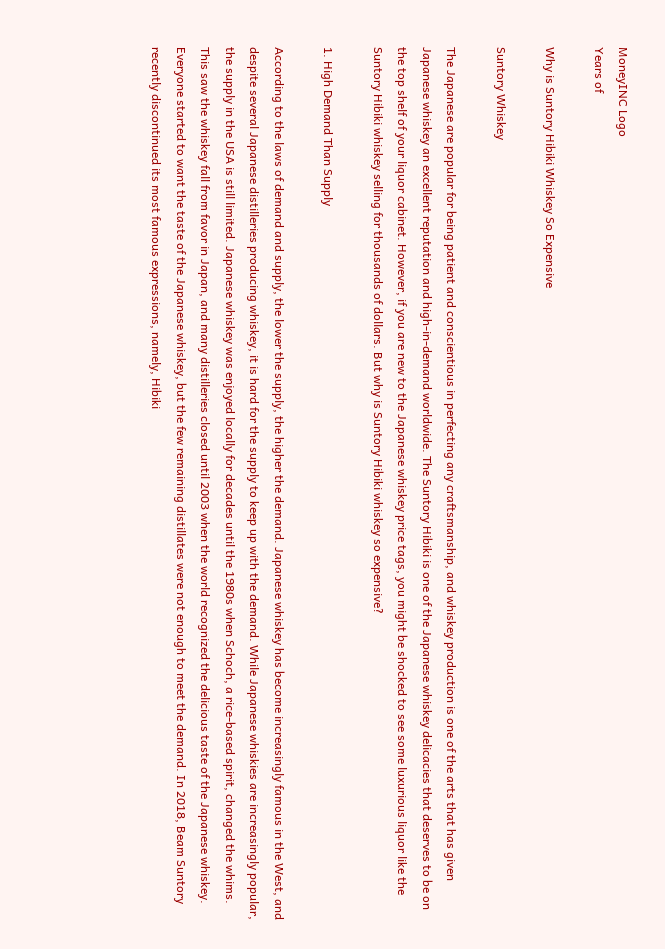MoneyINC Logo
Years of

Why is Suntory Hibiki Whiskey So Expensive

Suntory Whiskey

The Japanese are popular for being patient and conscientious in perfecting any craftsmanship, and whiskey production is one of the arts that has given Japanese whiskey an excellent reputation and high-in-demand worldwide. The Suntory Hibiki is one of the Japanese whiskey delicacies that deserves to be on the top shelf of your liquor cabinet. However, if you are new to the Japanese whiskey price tags, you might be shocked to see some luxurious liquor like the Suntory Hibiki whiskey selling for thousands of dollars. But why is Suntory Hibiki whiskey so expensive?

1. High Demand Than Supply

According to the laws of demand and supply, the lower the supply, the higher the demand. Japanese whiskey has become increasingly famous in the West, and despite several Japanese distilleries producing whiskey, it is hard for the supply to keep up with the demand. While Japanese whiskies are increasingly popular, the supply in the USA is still limited. Japanese whiskey was enjoyed locally for decades until the 1980s when Schoch, a rice-based spirit, changed the whims. This saw the whiskey fall from favor in Japan, and many distilleries closed until 2003 when the world recognized the delicious taste of the Japanese whiskey. Everyone started to want the taste of the Japanese whiskey, but the few remaining distillates were not enough to meet the demand. In 2018, Beam Suntory recently discontinued its most famous expressions, namely, Hibiki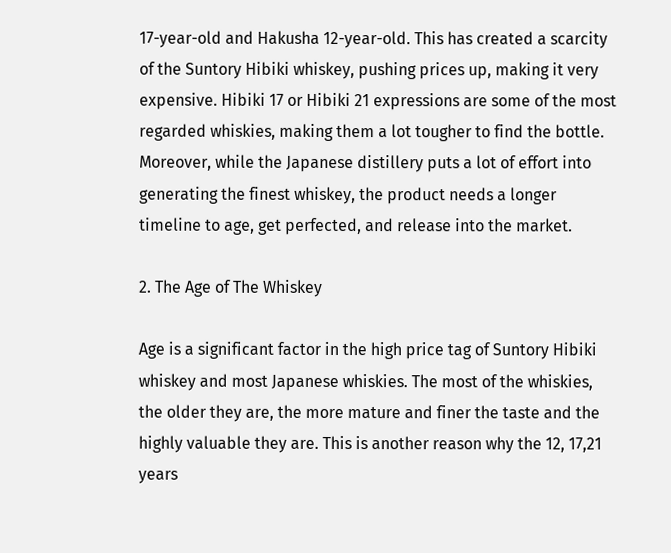17-year-old and Hakusha 12-year-old. This has created a scarcity of the Suntory Hibiki whiskey, pushing prices up, making it very expensive. Hibiki 17 or Hibiki 21 expressions are some of the most regarded whiskies, making them a lot tougher to find the bottle. Moreover, while the Japanese distillery puts a lot of effort into generating the finest whiskey, the product needs a longer timeline to age, get perfected, and release into the market.

2. The Age of The Whiskey

Age is a significant factor in the high price tag of Suntory Hibiki whiskey and most Japanese whiskies. The most of the whiskies, the older they are, the more mature and finer the taste and the highly valuable they are. This is another reason why the 12, 17,21 years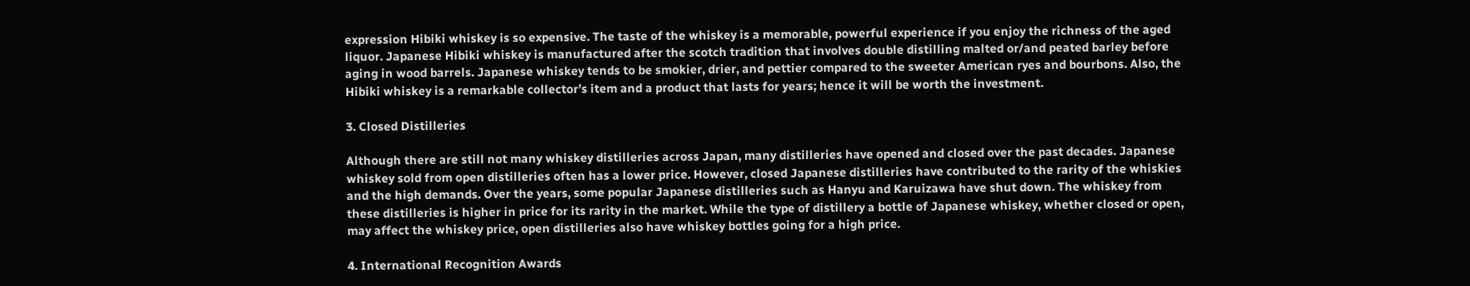expression Hibiki whiskey is so expensive. The taste of the whiskey is a memorable, powerful experience if you enjoy the richness of the aged liquor. Japanese Hibiki whiskey is manufactured after the scotch tradition that involves double distilling malted or/and peated barley before aging in wood barrels. Japanese whiskey tends to be smokier, drier, and pettier compared to the sweeter American ryes and bourbons. Also, the Hibiki whiskey is a remarkable collector’s item and a product that lasts for years; hence it will be worth the investment.

3. Closed Distilleries

Although there are still not many whiskey distilleries across Japan, many distilleries have opened and closed over the past decades. Japanese whiskey sold from open distilleries often has a lower price. However, closed Japanese distilleries have contributed to the rarity of the whiskies and the high demands. Over the years, some popular Japanese distilleries such as Hanyu and Karuizawa have shut down. The whiskey from these distilleries is higher in price for its rarity in the market. While the type of distillery a bottle of Japanese whiskey, whether closed or open, may affect the whiskey price, open distilleries also have whiskey bottles going for a high price.

4. International Recognition Awards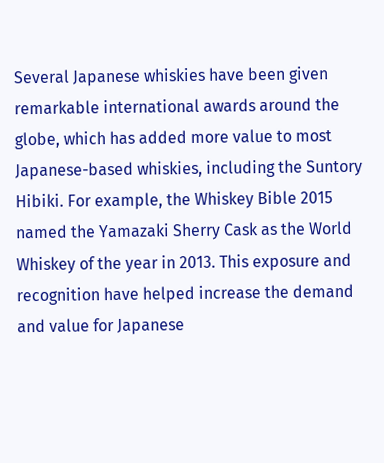Several Japanese whiskies have been given remarkable international awards around the globe, which has added more value to most Japanese-based whiskies, including the Suntory Hibiki. For example, the Whiskey Bible 2015 named the Yamazaki Sherry Cask as the World Whiskey of the year in 2013. This exposure and recognition have helped increase the demand and value for Japanese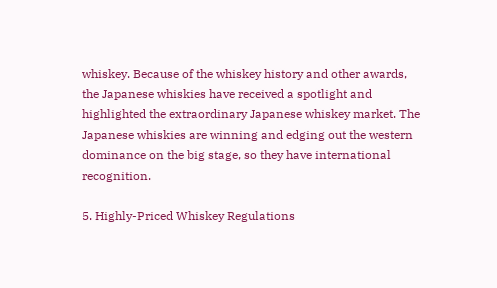whiskey. Because of the whiskey history and other awards, the Japanese whiskies have received a spotlight and highlighted the extraordinary Japanese whiskey market. The Japanese whiskies are winning and edging out the western dominance on the big stage, so they have international recognition.

5. Highly-Priced Whiskey Regulations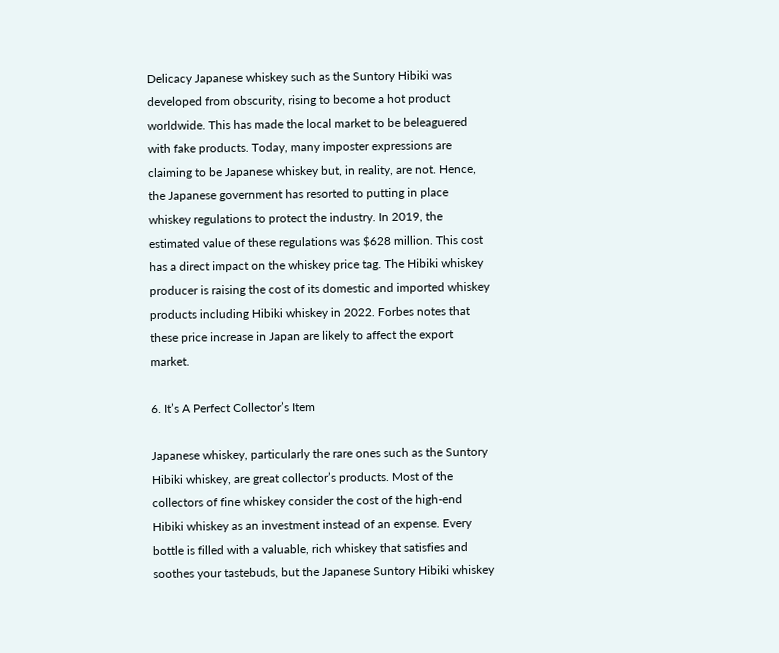Delicacy Japanese whiskey such as the Suntory Hibiki was developed from obscurity, rising to become a hot product worldwide. This has made the local market to be beleaguered with fake products. Today, many imposter expressions are claiming to be Japanese whiskey but, in reality, are not. Hence, the Japanese government has resorted to putting in place whiskey regulations to protect the industry. In 2019, the estimated value of these regulations was $628 million. This cost has a direct impact on the whiskey price tag. The Hibiki whiskey producer is raising the cost of its domestic and imported whiskey products including Hibiki whiskey in 2022. Forbes notes that these price increase in Japan are likely to affect the export market.

6. It’s A Perfect Collector’s Item

Japanese whiskey, particularly the rare ones such as the Suntory Hibiki whiskey, are great collector’s products. Most of the collectors of fine whiskey consider the cost of the high-end Hibiki whiskey as an investment instead of an expense. Every bottle is filled with a valuable, rich whiskey that satisfies and soothes your tastebuds, but the Japanese Suntory Hibiki whiskey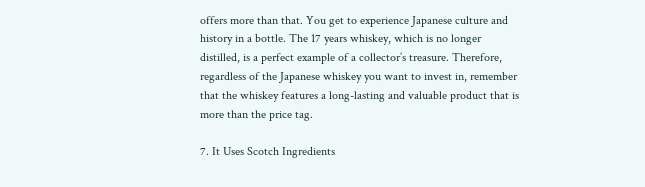offers more than that. You get to experience Japanese culture and history in a bottle. The 17 years whiskey, which is no longer distilled, is a perfect example of a collector’s treasure. Therefore, regardless of the Japanese whiskey you want to invest in, remember that the whiskey features a long-lasting and valuable product that is more than the price tag.

7. It Uses Scotch Ingredients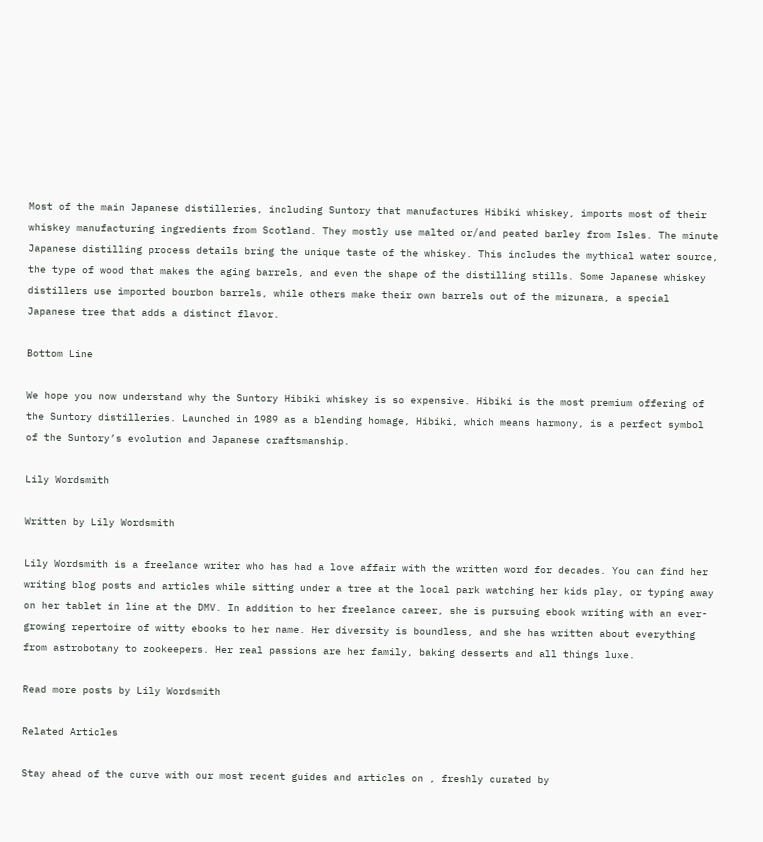Most of the main Japanese distilleries, including Suntory that manufactures Hibiki whiskey, imports most of their whiskey manufacturing ingredients from Scotland. They mostly use malted or/and peated barley from Isles. The minute Japanese distilling process details bring the unique taste of the whiskey. This includes the mythical water source, the type of wood that makes the aging barrels, and even the shape of the distilling stills. Some Japanese whiskey distillers use imported bourbon barrels, while others make their own barrels out of the mizunara, a special Japanese tree that adds a distinct flavor.

Bottom Line

We hope you now understand why the Suntory Hibiki whiskey is so expensive. Hibiki is the most premium offering of the Suntory distilleries. Launched in 1989 as a blending homage, Hibiki, which means harmony, is a perfect symbol of the Suntory’s evolution and Japanese craftsmanship.

Lily Wordsmith

Written by Lily Wordsmith

Lily Wordsmith is a freelance writer who has had a love affair with the written word for decades. You can find her writing blog posts and articles while sitting under a tree at the local park watching her kids play, or typing away on her tablet in line at the DMV. In addition to her freelance career, she is pursuing ebook writing with an ever-growing repertoire of witty ebooks to her name. Her diversity is boundless, and she has written about everything from astrobotany to zookeepers. Her real passions are her family, baking desserts and all things luxe.

Read more posts by Lily Wordsmith

Related Articles

Stay ahead of the curve with our most recent guides and articles on , freshly curated by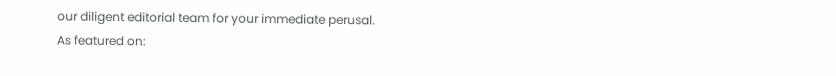our diligent editorial team for your immediate perusal.
As featured on: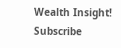Wealth Insight!
Subscribe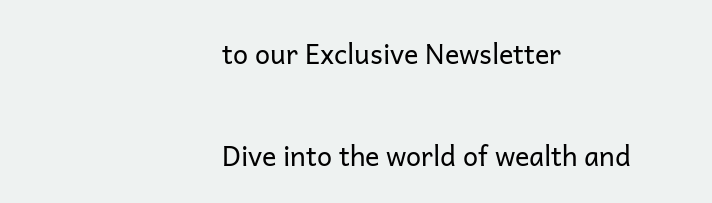to our Exclusive Newsletter

Dive into the world of wealth and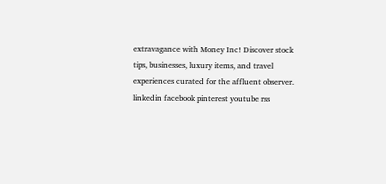extravagance with Money Inc! Discover stock tips, businesses, luxury items, and travel experiences curated for the affluent observer.
linkedin facebook pinterest youtube rss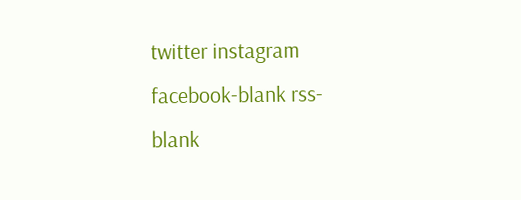twitter instagram facebook-blank rss-blank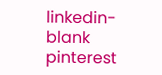linkedin-blank pinterest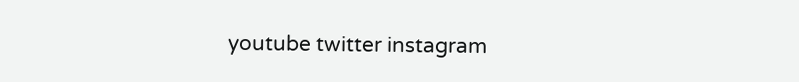youtube twitter instagram